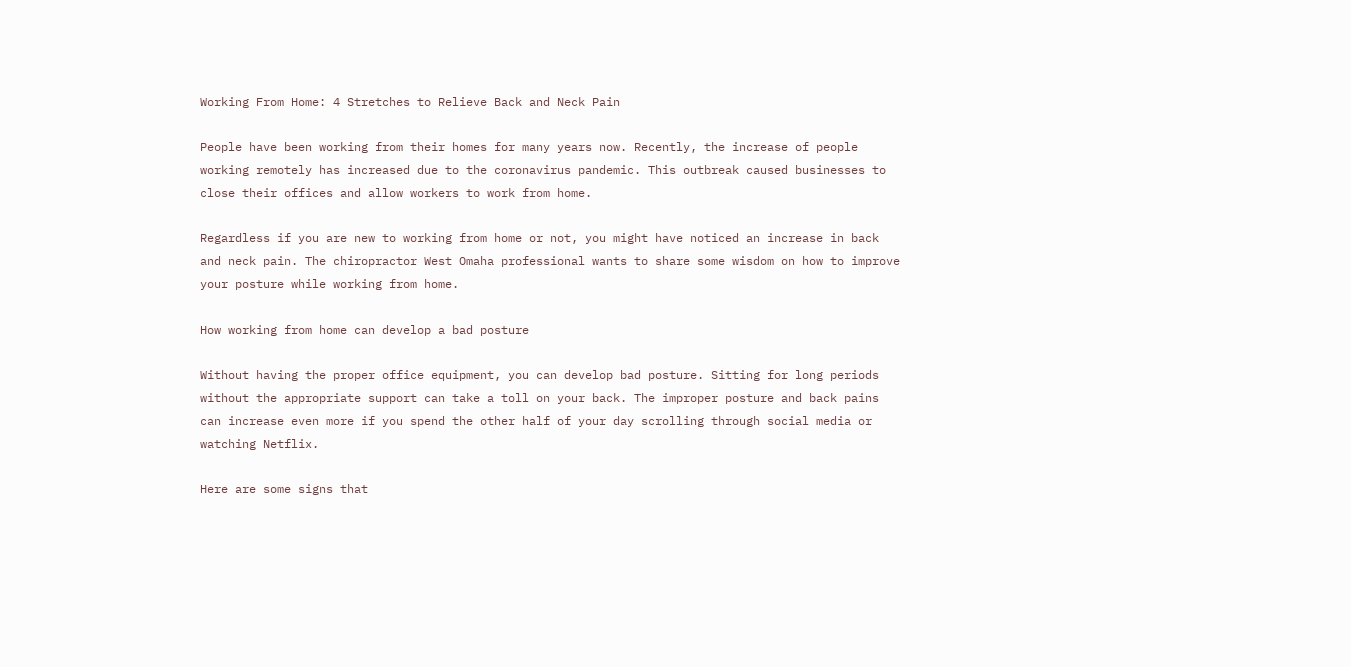Working From Home: 4 Stretches to Relieve Back and Neck Pain

People have been working from their homes for many years now. Recently, the increase of people working remotely has increased due to the coronavirus pandemic. This outbreak caused businesses to close their offices and allow workers to work from home.

Regardless if you are new to working from home or not, you might have noticed an increase in back and neck pain. The chiropractor West Omaha professional wants to share some wisdom on how to improve your posture while working from home.

How working from home can develop a bad posture

Without having the proper office equipment, you can develop bad posture. Sitting for long periods without the appropriate support can take a toll on your back. The improper posture and back pains can increase even more if you spend the other half of your day scrolling through social media or watching Netflix.

Here are some signs that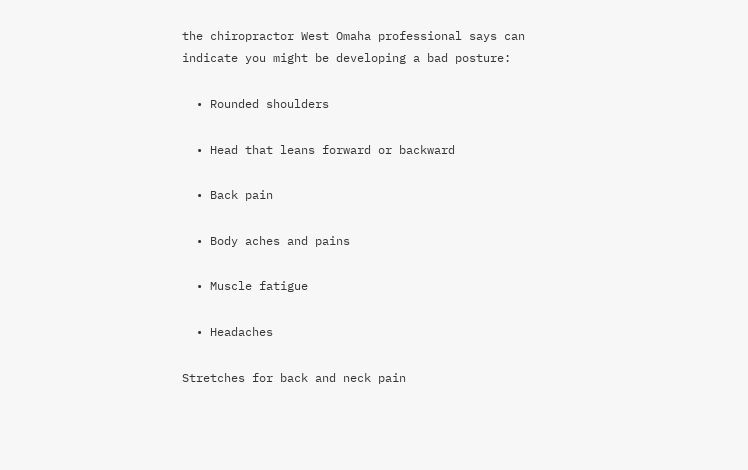the chiropractor West Omaha professional says can indicate you might be developing a bad posture:

  • Rounded shoulders

  • Head that leans forward or backward

  • Back pain

  • Body aches and pains

  • Muscle fatigue

  • Headaches

Stretches for back and neck pain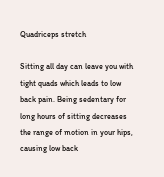Quadriceps stretch

Sitting all day can leave you with tight quads which leads to low back pain. Being sedentary for long hours of sitting decreases the range of motion in your hips, causing low back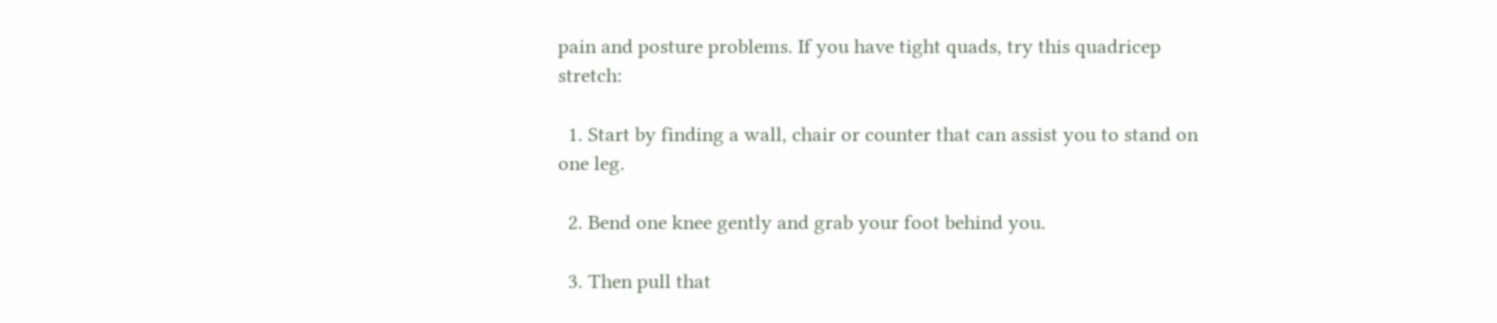pain and posture problems. If you have tight quads, try this quadricep stretch:

  1. Start by finding a wall, chair or counter that can assist you to stand on one leg.

  2. Bend one knee gently and grab your foot behind you.

  3. Then pull that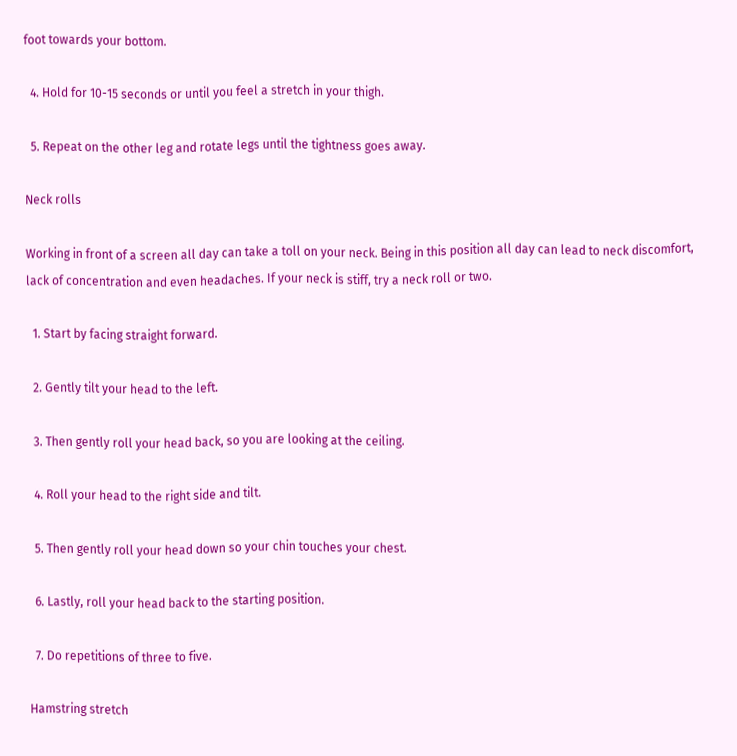foot towards your bottom.

  4. Hold for 10-15 seconds or until you feel a stretch in your thigh.

  5. Repeat on the other leg and rotate legs until the tightness goes away.

Neck rolls

Working in front of a screen all day can take a toll on your neck. Being in this position all day can lead to neck discomfort, lack of concentration and even headaches. If your neck is stiff, try a neck roll or two.

  1. Start by facing straight forward.

  2. Gently tilt your head to the left.

  3. Then gently roll your head back, so you are looking at the ceiling.

  4. Roll your head to the right side and tilt.

  5. Then gently roll your head down so your chin touches your chest.

  6. Lastly, roll your head back to the starting position.

  7. Do repetitions of three to five.

Hamstring stretch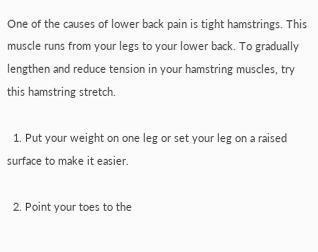One of the causes of lower back pain is tight hamstrings. This muscle runs from your legs to your lower back. To gradually lengthen and reduce tension in your hamstring muscles, try this hamstring stretch.

  1. Put your weight on one leg or set your leg on a raised surface to make it easier.

  2. Point your toes to the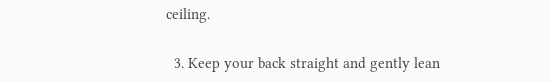ceiling.

  3. Keep your back straight and gently lean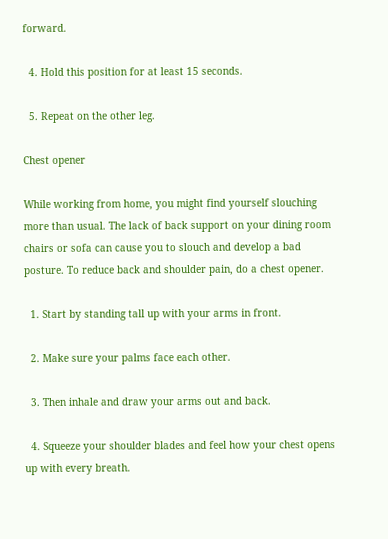forward.

  4. Hold this position for at least 15 seconds.

  5. Repeat on the other leg.

Chest opener

While working from home, you might find yourself slouching more than usual. The lack of back support on your dining room chairs or sofa can cause you to slouch and develop a bad posture. To reduce back and shoulder pain, do a chest opener.

  1. Start by standing tall up with your arms in front.

  2. Make sure your palms face each other.

  3. Then inhale and draw your arms out and back.

  4. Squeeze your shoulder blades and feel how your chest opens up with every breath.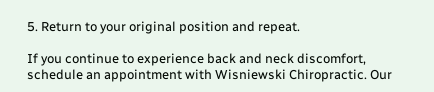5. Return to your original position and repeat.

If you continue to experience back and neck discomfort, schedule an appointment with Wisniewski Chiropractic. Our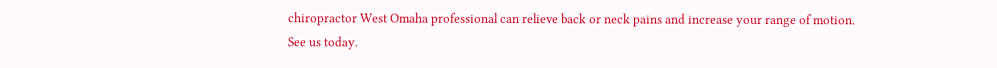chiropractor West Omaha professional can relieve back or neck pains and increase your range of motion. See us today.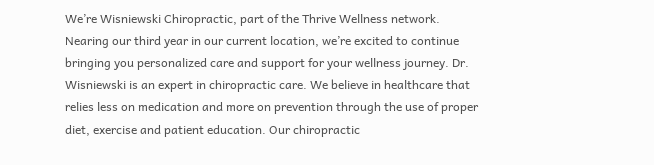We’re Wisniewski Chiropractic, part of the Thrive Wellness network. Nearing our third year in our current location, we’re excited to continue bringing you personalized care and support for your wellness journey. Dr. Wisniewski is an expert in chiropractic care. We believe in healthcare that relies less on medication and more on prevention through the use of proper diet, exercise and patient education. Our chiropractic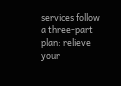services follow a three-part plan: relieve your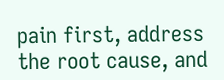pain first, address the root cause, and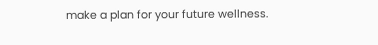make a plan for your future wellness.